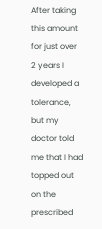After taking this amount for just over 2 years I developed a tolerance, but my doctor told me that I had topped out on the prescribed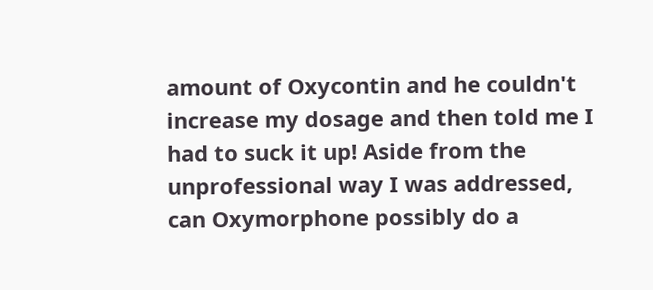amount of Oxycontin and he couldn't increase my dosage and then told me I had to suck it up! Aside from the unprofessional way I was addressed, can Oxymorphone possibly do a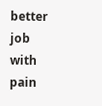better job with pain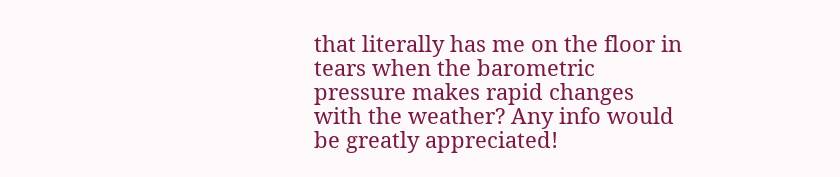that literally has me on the floor in tears when the barometric pressure makes rapid changes with the weather? Any info would be greatly appreciated!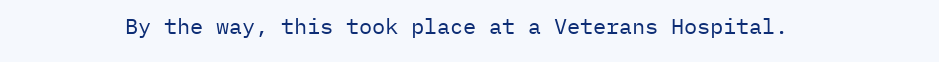By the way, this took place at a Veterans Hospital.